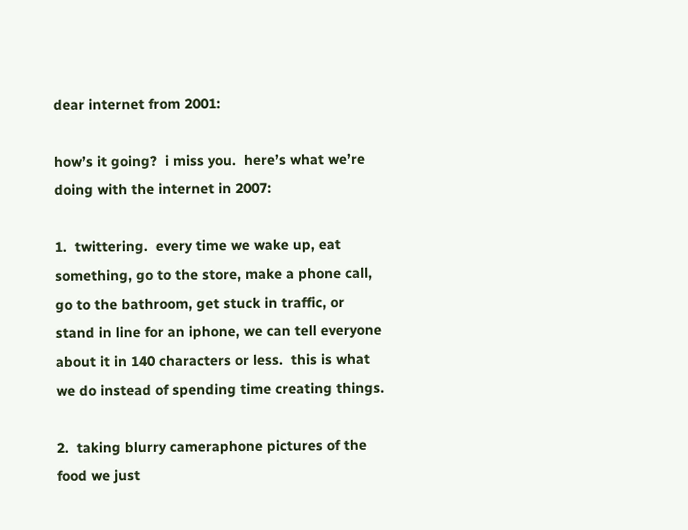dear internet from 2001:

how’s it going?  i miss you.  here’s what we’re doing with the internet in 2007:

1.  twittering.  every time we wake up, eat something, go to the store, make a phone call, go to the bathroom, get stuck in traffic, or stand in line for an iphone, we can tell everyone about it in 140 characters or less.  this is what we do instead of spending time creating things.

2.  taking blurry cameraphone pictures of the food we just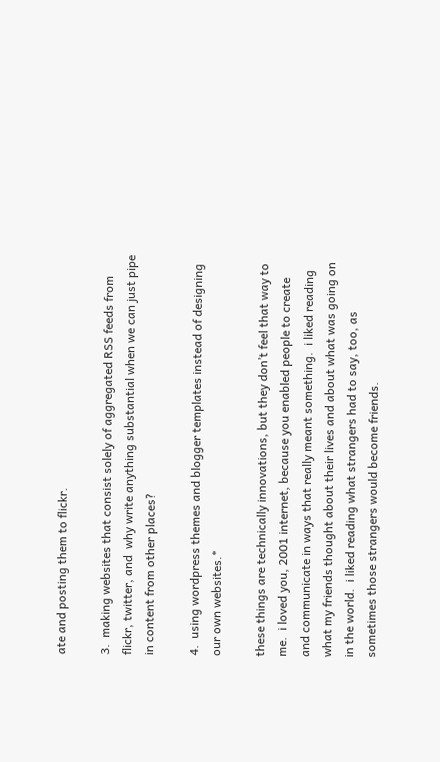ate and posting them to flickr.

3.  making websites that consist solely of aggregated RSS feeds from flickr, twitter, and  why write anything substantial when we can just pipe in content from other places?

4.  using wordpress themes and blogger templates instead of designing our own websites.*

these things are technically innovations, but they don’t feel that way to me.  i loved you, 2001 internet, because you enabled people to create and communicate in ways that really meant something.  i liked reading what my friends thought about their lives and about what was going on in the world.  i liked reading what strangers had to say, too, as sometimes those strangers would become friends.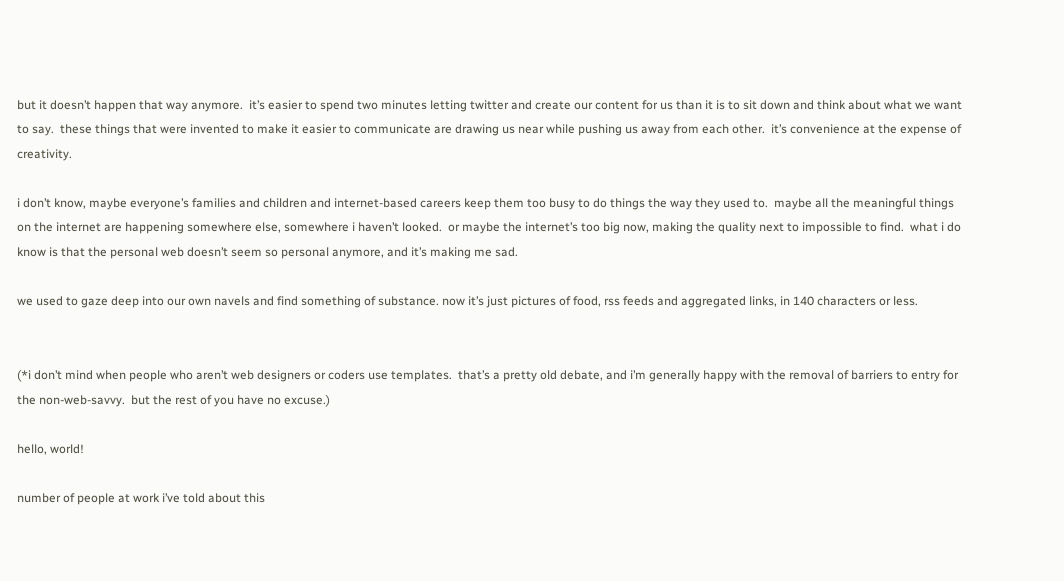but it doesn’t happen that way anymore.  it’s easier to spend two minutes letting twitter and create our content for us than it is to sit down and think about what we want to say.  these things that were invented to make it easier to communicate are drawing us near while pushing us away from each other.  it’s convenience at the expense of creativity.

i don’t know, maybe everyone’s families and children and internet-based careers keep them too busy to do things the way they used to.  maybe all the meaningful things on the internet are happening somewhere else, somewhere i haven’t looked.  or maybe the internet’s too big now, making the quality next to impossible to find.  what i do know is that the personal web doesn’t seem so personal anymore, and it’s making me sad.

we used to gaze deep into our own navels and find something of substance. now it’s just pictures of food, rss feeds and aggregated links, in 140 characters or less.


(*i don’t mind when people who aren’t web designers or coders use templates.  that’s a pretty old debate, and i’m generally happy with the removal of barriers to entry for the non-web-savvy.  but the rest of you have no excuse.)

hello, world!

number of people at work i’ve told about this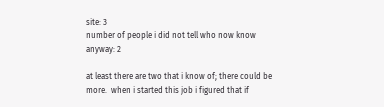site: 3
number of people i did not tell who now know anyway: 2

at least there are two that i know of; there could be more.  when i started this job i figured that if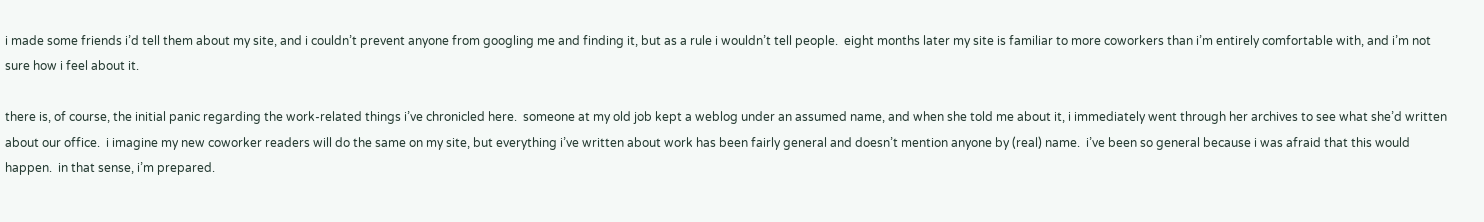i made some friends i’d tell them about my site, and i couldn’t prevent anyone from googling me and finding it, but as a rule i wouldn’t tell people.  eight months later my site is familiar to more coworkers than i’m entirely comfortable with, and i’m not sure how i feel about it.

there is, of course, the initial panic regarding the work-related things i’ve chronicled here.  someone at my old job kept a weblog under an assumed name, and when she told me about it, i immediately went through her archives to see what she’d written about our office.  i imagine my new coworker readers will do the same on my site, but everything i’ve written about work has been fairly general and doesn’t mention anyone by (real) name.  i’ve been so general because i was afraid that this would happen.  in that sense, i’m prepared.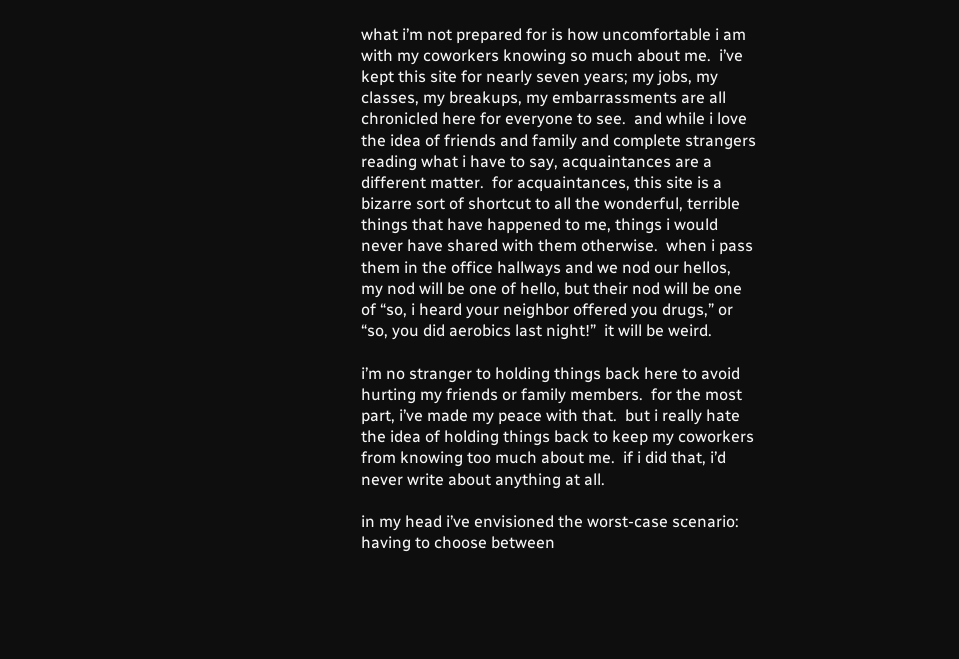what i’m not prepared for is how uncomfortable i am with my coworkers knowing so much about me.  i’ve kept this site for nearly seven years; my jobs, my classes, my breakups, my embarrassments are all chronicled here for everyone to see.  and while i love the idea of friends and family and complete strangers reading what i have to say, acquaintances are a different matter.  for acquaintances, this site is a bizarre sort of shortcut to all the wonderful, terrible things that have happened to me, things i would never have shared with them otherwise.  when i pass them in the office hallways and we nod our hellos, my nod will be one of hello, but their nod will be one of “so, i heard your neighbor offered you drugs,” or “so, you did aerobics last night!”  it will be weird.

i’m no stranger to holding things back here to avoid hurting my friends or family members.  for the most part, i’ve made my peace with that.  but i really hate the idea of holding things back to keep my coworkers from knowing too much about me.  if i did that, i’d never write about anything at all.

in my head i’ve envisioned the worst-case scenario: having to choose between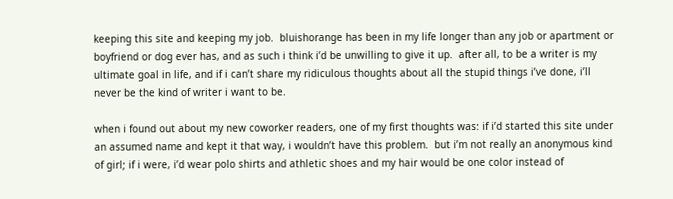keeping this site and keeping my job.  bluishorange has been in my life longer than any job or apartment or boyfriend or dog ever has, and as such i think i’d be unwilling to give it up.  after all, to be a writer is my ultimate goal in life, and if i can’t share my ridiculous thoughts about all the stupid things i’ve done, i’ll never be the kind of writer i want to be.

when i found out about my new coworker readers, one of my first thoughts was: if i’d started this site under an assumed name and kept it that way, i wouldn’t have this problem.  but i’m not really an anonymous kind of girl; if i were, i’d wear polo shirts and athletic shoes and my hair would be one color instead of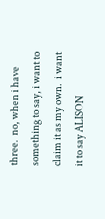three.  no, when i have something to say, i want to claim it as my own.  i want it to say ALISON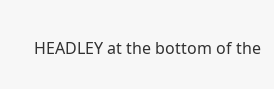HEADLEY at the bottom of the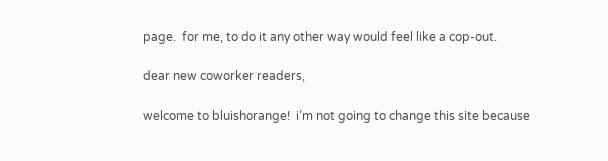page.  for me, to do it any other way would feel like a cop-out.

dear new coworker readers,

welcome to bluishorange!  i’m not going to change this site because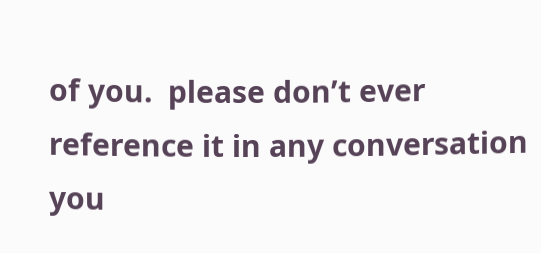of you.  please don’t ever reference it in any conversation you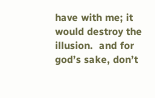have with me; it would destroy the illusion.  and for god’s sake, don’t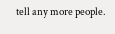tell any more people.